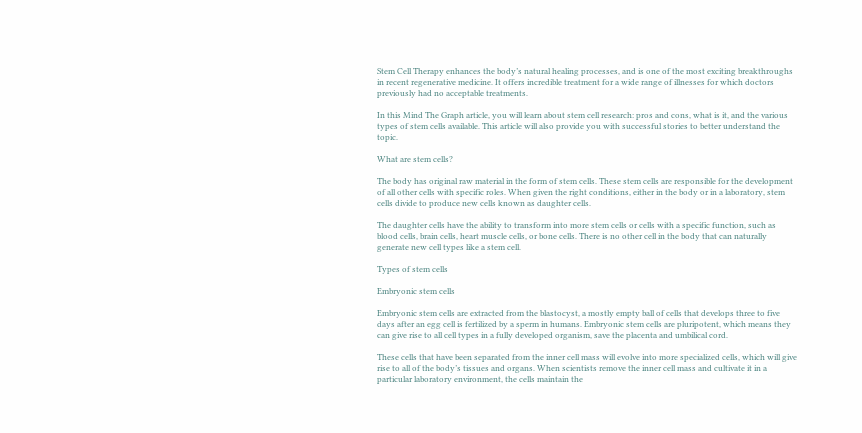Stem Cell Therapy enhances the body’s natural healing processes, and is one of the most exciting breakthroughs in recent regenerative medicine. It offers incredible treatment for a wide range of illnesses for which doctors previously had no acceptable treatments.

In this Mind The Graph article, you will learn about stem cell research: pros and cons, what is it, and the various types of stem cells available. This article will also provide you with successful stories to better understand the topic.

What are stem cells?

The body has original raw material in the form of stem cells. These stem cells are responsible for the development of all other cells with specific roles. When given the right conditions, either in the body or in a laboratory, stem cells divide to produce new cells known as daughter cells.

The daughter cells have the ability to transform into more stem cells or cells with a specific function, such as blood cells, brain cells, heart muscle cells, or bone cells. There is no other cell in the body that can naturally generate new cell types like a stem cell.

Types of stem cells

Embryonic stem cells

Embryonic stem cells are extracted from the blastocyst, a mostly empty ball of cells that develops three to five days after an egg cell is fertilized by a sperm in humans. Embryonic stem cells are pluripotent, which means they can give rise to all cell types in a fully developed organism, save the placenta and umbilical cord.

These cells that have been separated from the inner cell mass will evolve into more specialized cells, which will give rise to all of the body’s tissues and organs. When scientists remove the inner cell mass and cultivate it in a particular laboratory environment, the cells maintain the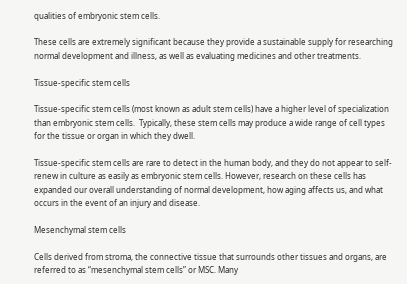qualities of embryonic stem cells.

These cells are extremely significant because they provide a sustainable supply for researching normal development and illness, as well as evaluating medicines and other treatments.

Tissue-specific stem cells

Tissue-specific stem cells (most known as adult stem cells) have a higher level of specialization than embryonic stem cells.  Typically, these stem cells may produce a wide range of cell types for the tissue or organ in which they dwell.

Tissue-specific stem cells are rare to detect in the human body, and they do not appear to self-renew in culture as easily as embryonic stem cells. However, research on these cells has expanded our overall understanding of normal development, how aging affects us, and what occurs in the event of an injury and disease.

Mesenchymal stem cells

Cells derived from stroma, the connective tissue that surrounds other tissues and organs, are referred to as “mesenchymal stem cells” or MSC. Many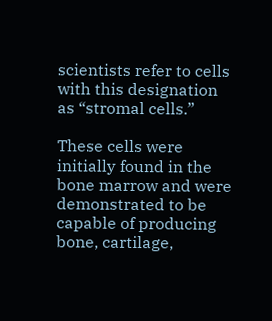scientists refer to cells with this designation as “stromal cells.”

These cells were initially found in the bone marrow and were demonstrated to be capable of producing bone, cartilage,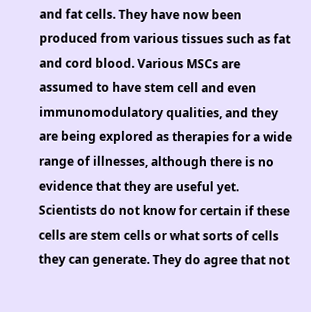and fat cells. They have now been produced from various tissues such as fat and cord blood. Various MSCs are assumed to have stem cell and even immunomodulatory qualities, and they are being explored as therapies for a wide range of illnesses, although there is no evidence that they are useful yet. Scientists do not know for certain if these cells are stem cells or what sorts of cells they can generate. They do agree that not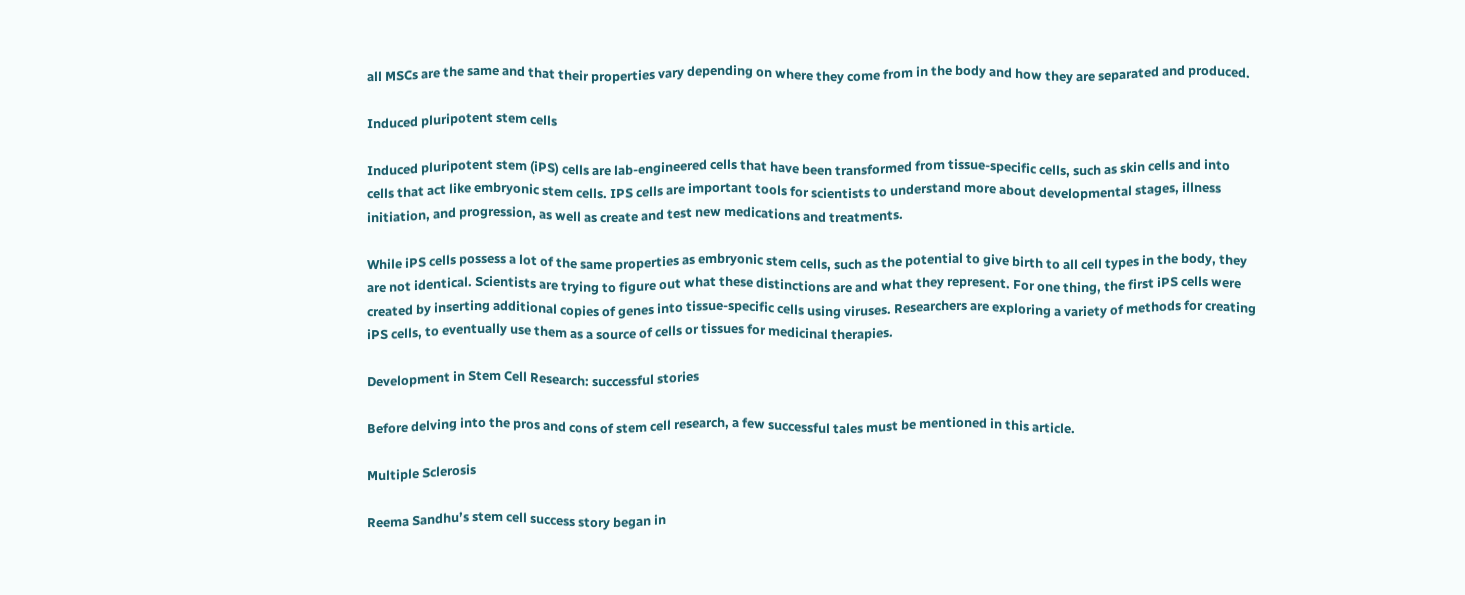all MSCs are the same and that their properties vary depending on where they come from in the body and how they are separated and produced.

Induced pluripotent stem cells

Induced pluripotent stem (iPS) cells are lab-engineered cells that have been transformed from tissue-specific cells, such as skin cells and into cells that act like embryonic stem cells. IPS cells are important tools for scientists to understand more about developmental stages, illness initiation, and progression, as well as create and test new medications and treatments.

While iPS cells possess a lot of the same properties as embryonic stem cells, such as the potential to give birth to all cell types in the body, they are not identical. Scientists are trying to figure out what these distinctions are and what they represent. For one thing, the first iPS cells were created by inserting additional copies of genes into tissue-specific cells using viruses. Researchers are exploring a variety of methods for creating iPS cells, to eventually use them as a source of cells or tissues for medicinal therapies.

Development in Stem Cell Research: successful stories

Before delving into the pros and cons of stem cell research, a few successful tales must be mentioned in this article.

Multiple Sclerosis

Reema Sandhu’s stem cell success story began in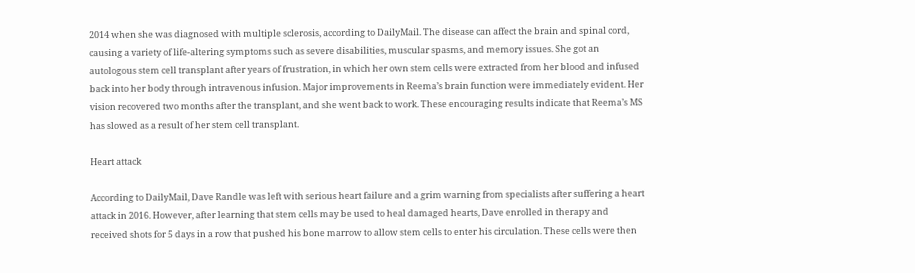2014 when she was diagnosed with multiple sclerosis, according to DailyMail. The disease can affect the brain and spinal cord, causing a variety of life-altering symptoms such as severe disabilities, muscular spasms, and memory issues. She got an autologous stem cell transplant after years of frustration, in which her own stem cells were extracted from her blood and infused back into her body through intravenous infusion. Major improvements in Reema’s brain function were immediately evident. Her vision recovered two months after the transplant, and she went back to work. These encouraging results indicate that Reema’s MS has slowed as a result of her stem cell transplant.

Heart attack

According to DailyMail, Dave Randle was left with serious heart failure and a grim warning from specialists after suffering a heart attack in 2016. However, after learning that stem cells may be used to heal damaged hearts, Dave enrolled in therapy and received shots for 5 days in a row that pushed his bone marrow to allow stem cells to enter his circulation. These cells were then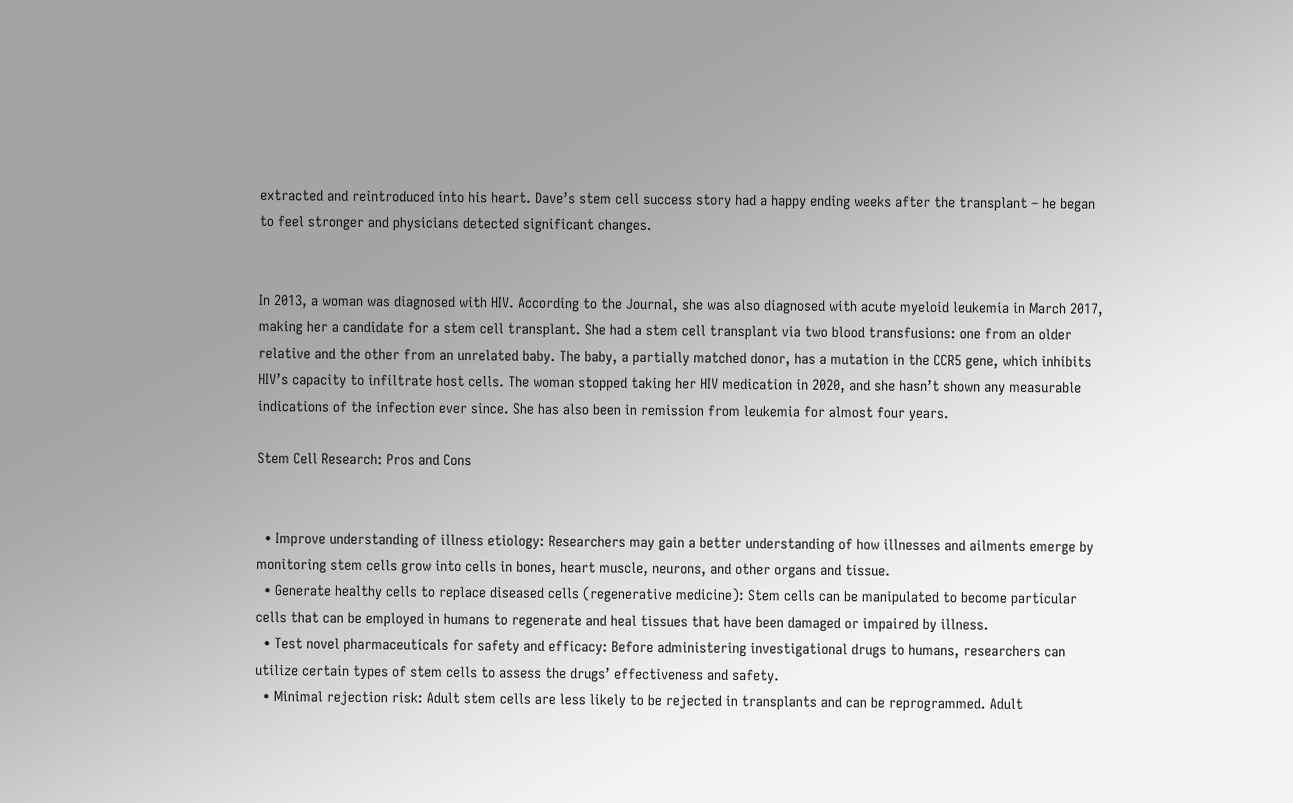extracted and reintroduced into his heart. Dave’s stem cell success story had a happy ending weeks after the transplant – he began to feel stronger and physicians detected significant changes.


In 2013, a woman was diagnosed with HIV. According to the Journal, she was also diagnosed with acute myeloid leukemia in March 2017, making her a candidate for a stem cell transplant. She had a stem cell transplant via two blood transfusions: one from an older relative and the other from an unrelated baby. The baby, a partially matched donor, has a mutation in the CCR5 gene, which inhibits HIV’s capacity to infiltrate host cells. The woman stopped taking her HIV medication in 2020, and she hasn’t shown any measurable indications of the infection ever since. She has also been in remission from leukemia for almost four years.

Stem Cell Research: Pros and Cons


  • Improve understanding of illness etiology: Researchers may gain a better understanding of how illnesses and ailments emerge by monitoring stem cells grow into cells in bones, heart muscle, neurons, and other organs and tissue.
  • Generate healthy cells to replace diseased cells (regenerative medicine): Stem cells can be manipulated to become particular cells that can be employed in humans to regenerate and heal tissues that have been damaged or impaired by illness.
  • Test novel pharmaceuticals for safety and efficacy: Before administering investigational drugs to humans, researchers can utilize certain types of stem cells to assess the drugs’ effectiveness and safety.
  • Minimal rejection risk: Adult stem cells are less likely to be rejected in transplants and can be reprogrammed. Adult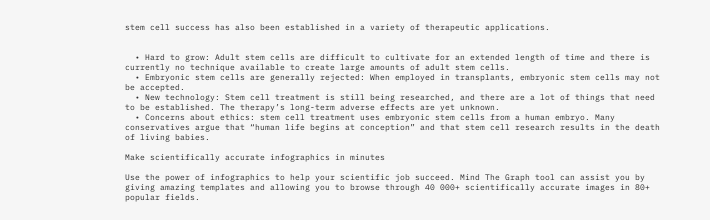stem cell success has also been established in a variety of therapeutic applications.


  • Hard to grow: Adult stem cells are difficult to cultivate for an extended length of time and there is currently no technique available to create large amounts of adult stem cells.
  • Embryonic stem cells are generally rejected: When employed in transplants, embryonic stem cells may not be accepted.
  • New technology: Stem cell treatment is still being researched, and there are a lot of things that need to be established. The therapy’s long-term adverse effects are yet unknown.
  • Concerns about ethics: stem cell treatment uses embryonic stem cells from a human embryo. Many conservatives argue that “human life begins at conception” and that stem cell research results in the death of living babies.

Make scientifically accurate infographics in minutes

Use the power of infographics to help your scientific job succeed. Mind The Graph tool can assist you by giving amazing templates and allowing you to browse through 40 000+ scientifically accurate images in 80+ popular fields.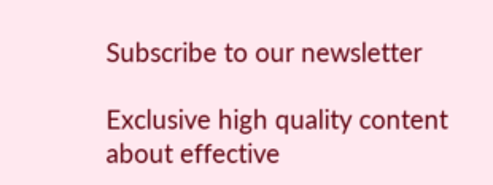Subscribe to our newsletter

Exclusive high quality content about effective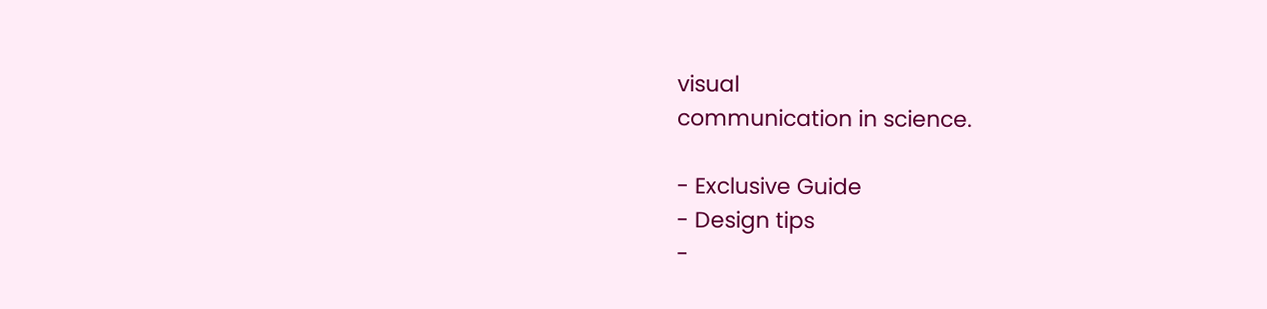visual
communication in science.

- Exclusive Guide
- Design tips
-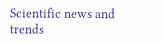Scientific news and trends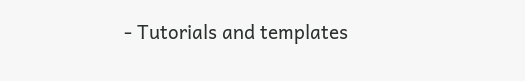- Tutorials and templates